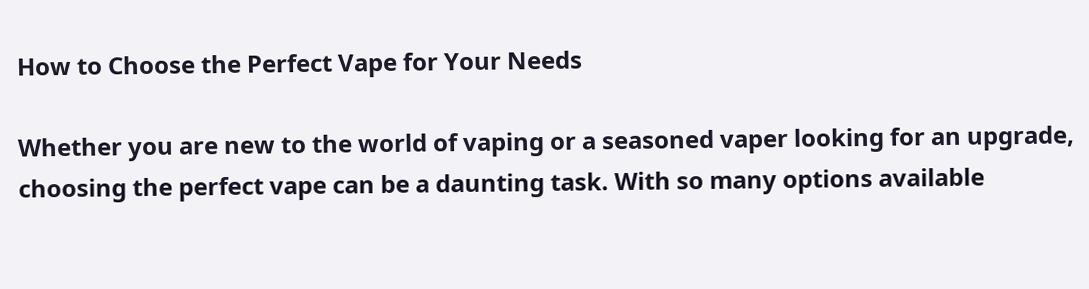How to Choose the Perfect Vape for Your Needs

Whether you are new to the world of vaping or a seasoned vaper looking for an upgrade, choosing the perfect vape can be a daunting task. With so many options available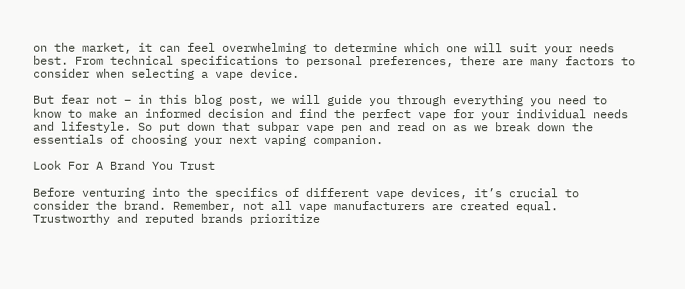on the market, it can feel overwhelming to determine which one will suit your needs best. From technical specifications to personal preferences, there are many factors to consider when selecting a vape device.

But fear not – in this blog post, we will guide you through everything you need to know to make an informed decision and find the perfect vape for your individual needs and lifestyle. So put down that subpar vape pen and read on as we break down the essentials of choosing your next vaping companion.

Look For A Brand You Trust

Before venturing into the specifics of different vape devices, it’s crucial to consider the brand. Remember, not all vape manufacturers are created equal. Trustworthy and reputed brands prioritize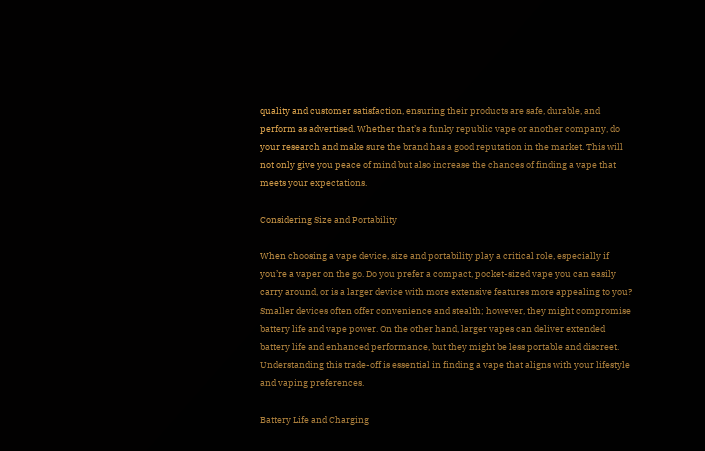quality and customer satisfaction, ensuring their products are safe, durable, and perform as advertised. Whether that’s a funky republic vape or another company, do your research and make sure the brand has a good reputation in the market. This will not only give you peace of mind but also increase the chances of finding a vape that meets your expectations.

Considering Size and Portability

When choosing a vape device, size and portability play a critical role, especially if you’re a vaper on the go. Do you prefer a compact, pocket-sized vape you can easily carry around, or is a larger device with more extensive features more appealing to you? Smaller devices often offer convenience and stealth; however, they might compromise battery life and vape power. On the other hand, larger vapes can deliver extended battery life and enhanced performance, but they might be less portable and discreet. Understanding this trade-off is essential in finding a vape that aligns with your lifestyle and vaping preferences.

Battery Life and Charging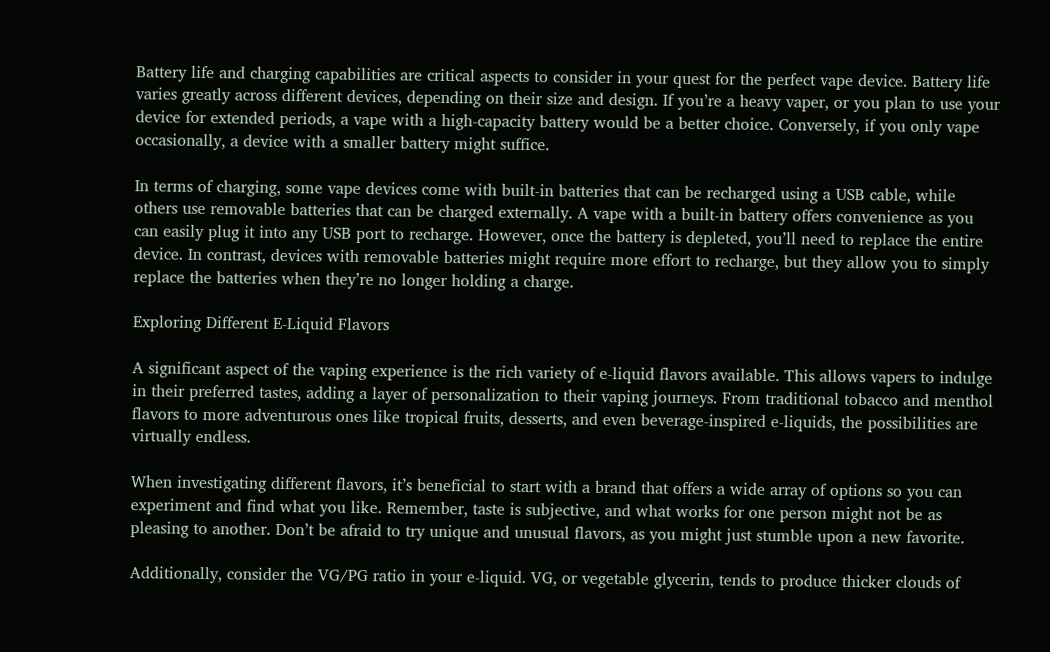Battery life and charging capabilities are critical aspects to consider in your quest for the perfect vape device. Battery life varies greatly across different devices, depending on their size and design. If you’re a heavy vaper, or you plan to use your device for extended periods, a vape with a high-capacity battery would be a better choice. Conversely, if you only vape occasionally, a device with a smaller battery might suffice.

In terms of charging, some vape devices come with built-in batteries that can be recharged using a USB cable, while others use removable batteries that can be charged externally. A vape with a built-in battery offers convenience as you can easily plug it into any USB port to recharge. However, once the battery is depleted, you’ll need to replace the entire device. In contrast, devices with removable batteries might require more effort to recharge, but they allow you to simply replace the batteries when they’re no longer holding a charge.

Exploring Different E-Liquid Flavors

A significant aspect of the vaping experience is the rich variety of e-liquid flavors available. This allows vapers to indulge in their preferred tastes, adding a layer of personalization to their vaping journeys. From traditional tobacco and menthol flavors to more adventurous ones like tropical fruits, desserts, and even beverage-inspired e-liquids, the possibilities are virtually endless.

When investigating different flavors, it’s beneficial to start with a brand that offers a wide array of options so you can experiment and find what you like. Remember, taste is subjective, and what works for one person might not be as pleasing to another. Don’t be afraid to try unique and unusual flavors, as you might just stumble upon a new favorite.

Additionally, consider the VG/PG ratio in your e-liquid. VG, or vegetable glycerin, tends to produce thicker clouds of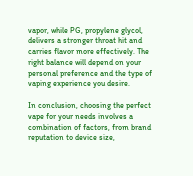vapor, while PG, propylene glycol, delivers a stronger throat hit and carries flavor more effectively. The right balance will depend on your personal preference and the type of vaping experience you desire.

In conclusion, choosing the perfect vape for your needs involves a combination of factors, from brand reputation to device size,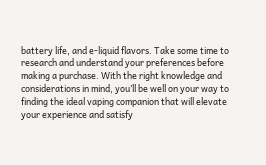battery life, and e-liquid flavors. Take some time to research and understand your preferences before making a purchase. With the right knowledge and considerations in mind, you’ll be well on your way to finding the ideal vaping companion that will elevate your experience and satisfy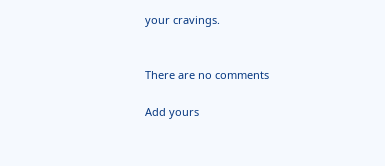your cravings.


There are no comments

Add yours